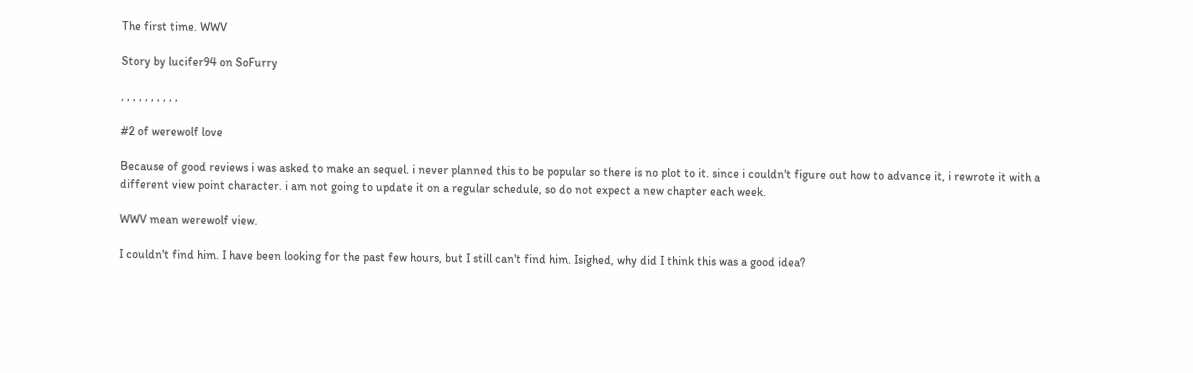The first time. WWV

Story by lucifer94 on SoFurry

, , , , , , , , , ,

#2 of werewolf love

Because of good reviews i was asked to make an sequel. i never planned this to be popular so there is no plot to it. since i couldn't figure out how to advance it, i rewrote it with a different view point character. i am not going to update it on a regular schedule, so do not expect a new chapter each week.

WWV mean werewolf view.

I couldn't find him. I have been looking for the past few hours, but I still can't find him. Isighed, why did I think this was a good idea?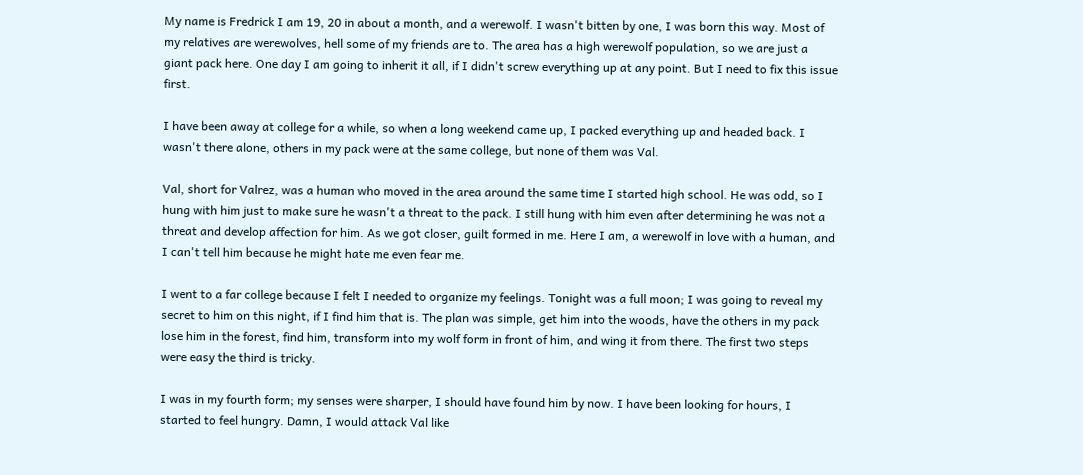My name is Fredrick I am 19, 20 in about a month, and a werewolf. I wasn't bitten by one, I was born this way. Most of my relatives are werewolves, hell some of my friends are to. The area has a high werewolf population, so we are just a giant pack here. One day I am going to inherit it all, if I didn't screw everything up at any point. But I need to fix this issue first.

I have been away at college for a while, so when a long weekend came up, I packed everything up and headed back. I wasn't there alone, others in my pack were at the same college, but none of them was Val.

Val, short for Valrez, was a human who moved in the area around the same time I started high school. He was odd, so I hung with him just to make sure he wasn't a threat to the pack. I still hung with him even after determining he was not a threat and develop affection for him. As we got closer, guilt formed in me. Here I am, a werewolf in love with a human, and I can't tell him because he might hate me even fear me.

I went to a far college because I felt I needed to organize my feelings. Tonight was a full moon; I was going to reveal my secret to him on this night, if I find him that is. The plan was simple, get him into the woods, have the others in my pack lose him in the forest, find him, transform into my wolf form in front of him, and wing it from there. The first two steps were easy the third is tricky.

I was in my fourth form; my senses were sharper, I should have found him by now. I have been looking for hours, I started to feel hungry. Damn, I would attack Val like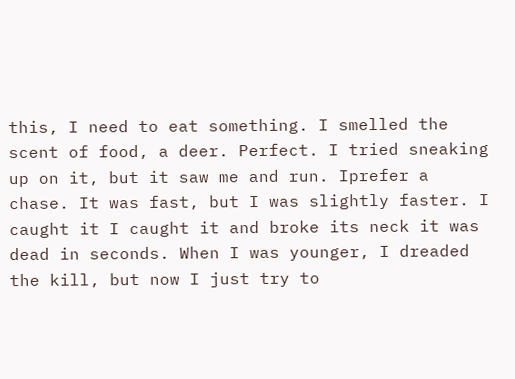this, I need to eat something. I smelled the scent of food, a deer. Perfect. I tried sneaking up on it, but it saw me and run. Iprefer a chase. It was fast, but I was slightly faster. I caught it I caught it and broke its neck it was dead in seconds. When I was younger, I dreaded the kill, but now I just try to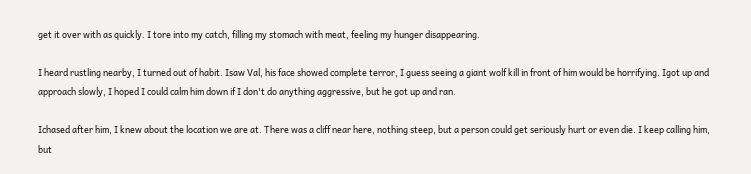get it over with as quickly. I tore into my catch, filling my stomach with meat, feeling my hunger disappearing.

I heard rustling nearby, I turned out of habit. Isaw Val, his face showed complete terror, I guess seeing a giant wolf kill in front of him would be horrifying. Igot up and approach slowly, I hoped I could calm him down if I don't do anything aggressive, but he got up and ran.

Ichased after him, I knew about the location we are at. There was a cliff near here, nothing steep, but a person could get seriously hurt or even die. I keep calling him, but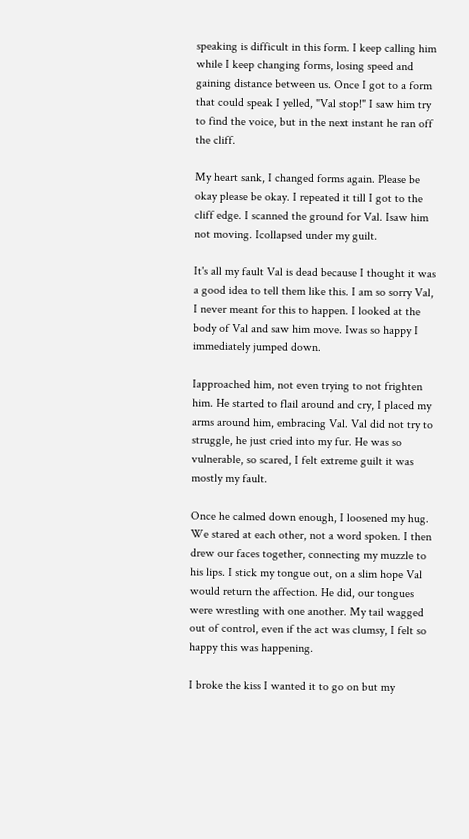speaking is difficult in this form. I keep calling him while I keep changing forms, losing speed and gaining distance between us. Once I got to a form that could speak I yelled, "Val stop!" I saw him try to find the voice, but in the next instant he ran off the cliff.

My heart sank, I changed forms again. Please be okay please be okay. I repeated it till I got to the cliff edge. I scanned the ground for Val. Isaw him not moving. Icollapsed under my guilt.

It's all my fault Val is dead because I thought it was a good idea to tell them like this. I am so sorry Val, I never meant for this to happen. I looked at the body of Val and saw him move. Iwas so happy I immediately jumped down.

Iapproached him, not even trying to not frighten him. He started to flail around and cry, I placed my arms around him, embracing Val. Val did not try to struggle, he just cried into my fur. He was so vulnerable, so scared, I felt extreme guilt it was mostly my fault.

Once he calmed down enough, I loosened my hug. We stared at each other, not a word spoken. I then drew our faces together, connecting my muzzle to his lips. I stick my tongue out, on a slim hope Val would return the affection. He did, our tongues were wrestling with one another. My tail wagged out of control, even if the act was clumsy, I felt so happy this was happening.

I broke the kiss I wanted it to go on but my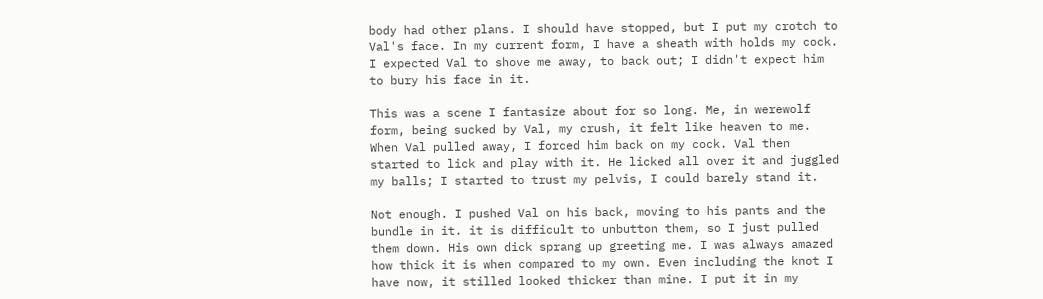body had other plans. I should have stopped, but I put my crotch to Val's face. In my current form, I have a sheath with holds my cock. I expected Val to shove me away, to back out; I didn't expect him to bury his face in it.

This was a scene I fantasize about for so long. Me, in werewolf form, being sucked by Val, my crush, it felt like heaven to me. When Val pulled away, I forced him back on my cock. Val then started to lick and play with it. He licked all over it and juggled my balls; I started to trust my pelvis, I could barely stand it.

Not enough. I pushed Val on his back, moving to his pants and the bundle in it. it is difficult to unbutton them, so I just pulled them down. His own dick sprang up greeting me. I was always amazed how thick it is when compared to my own. Even including the knot I have now, it stilled looked thicker than mine. I put it in my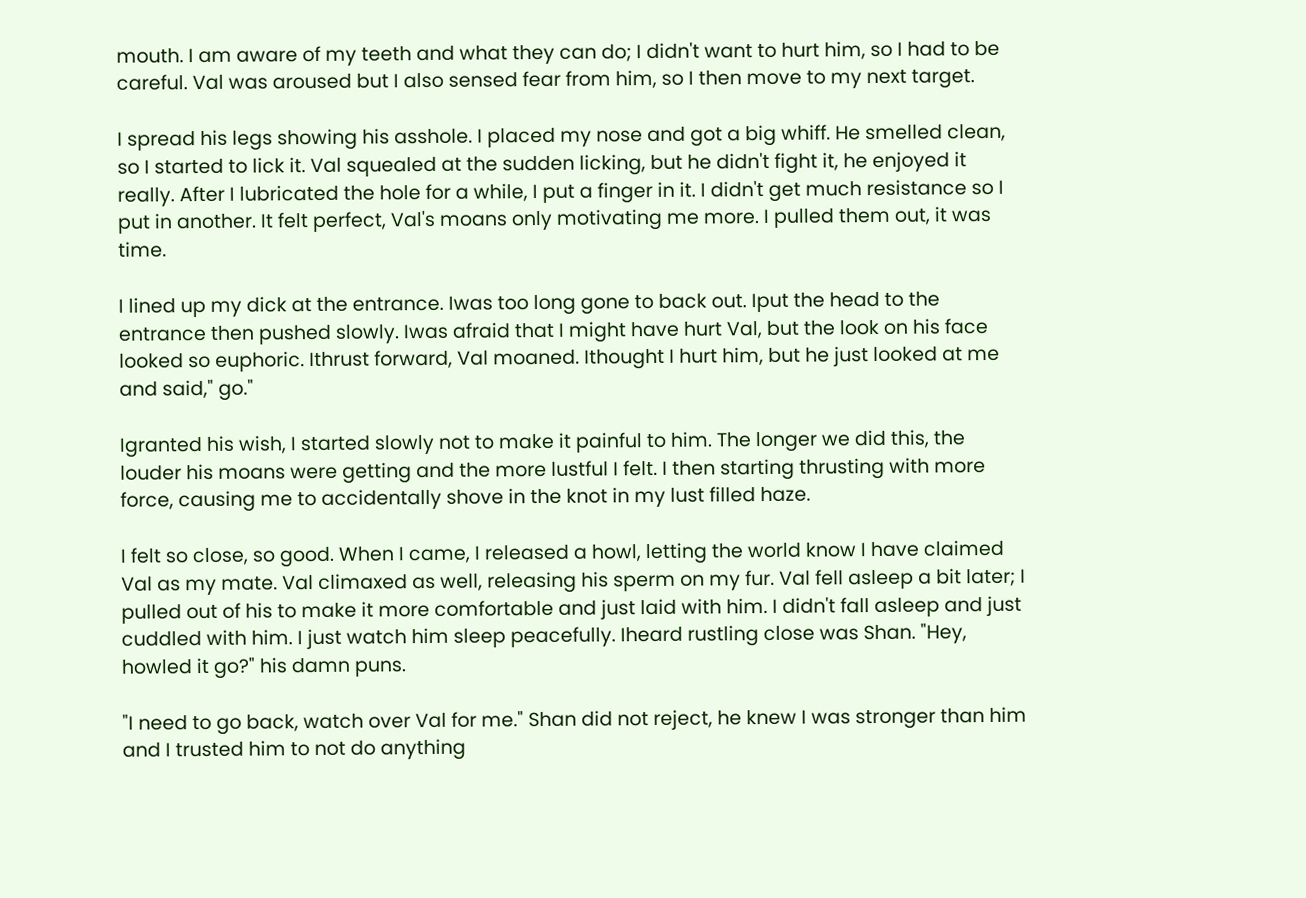mouth. I am aware of my teeth and what they can do; I didn't want to hurt him, so I had to be careful. Val was aroused but I also sensed fear from him, so I then move to my next target.

I spread his legs showing his asshole. I placed my nose and got a big whiff. He smelled clean, so I started to lick it. Val squealed at the sudden licking, but he didn't fight it, he enjoyed it really. After I lubricated the hole for a while, I put a finger in it. I didn't get much resistance so I put in another. It felt perfect, Val's moans only motivating me more. I pulled them out, it was time.

I lined up my dick at the entrance. Iwas too long gone to back out. Iput the head to the entrance then pushed slowly. Iwas afraid that I might have hurt Val, but the look on his face looked so euphoric. Ithrust forward, Val moaned. Ithought I hurt him, but he just looked at me and said," go."

Igranted his wish, I started slowly not to make it painful to him. The longer we did this, the louder his moans were getting and the more lustful I felt. I then starting thrusting with more force, causing me to accidentally shove in the knot in my lust filled haze.

I felt so close, so good. When I came, I released a howl, letting the world know I have claimed Val as my mate. Val climaxed as well, releasing his sperm on my fur. Val fell asleep a bit later; I pulled out of his to make it more comfortable and just laid with him. I didn't fall asleep and just cuddled with him. I just watch him sleep peacefully. Iheard rustling close was Shan. "Hey, howled it go?" his damn puns.

"I need to go back, watch over Val for me." Shan did not reject, he knew I was stronger than him and I trusted him to not do anything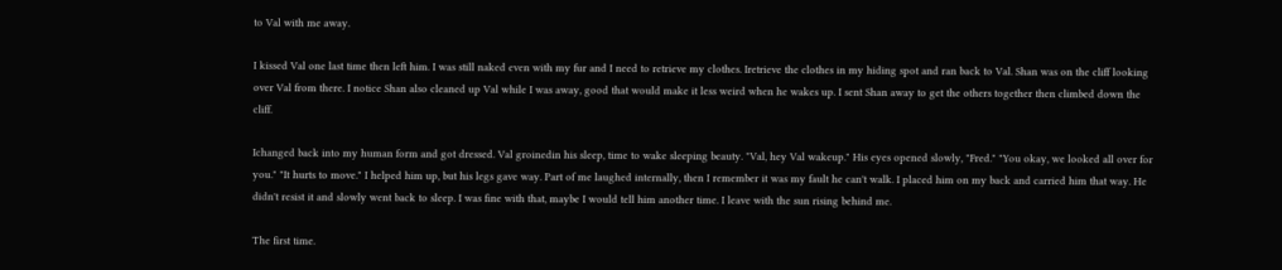to Val with me away.

I kissed Val one last time then left him. I was still naked even with my fur and I need to retrieve my clothes. Iretrieve the clothes in my hiding spot and ran back to Val. Shan was on the cliff looking over Val from there. I notice Shan also cleaned up Val while I was away, good that would make it less weird when he wakes up. I sent Shan away to get the others together then climbed down the cliff.

Ichanged back into my human form and got dressed. Val groinedin his sleep, time to wake sleeping beauty. "Val, hey Val wakeup." His eyes opened slowly, "Fred." "You okay, we looked all over for you." "It hurts to move." I helped him up, but his legs gave way. Part of me laughed internally, then I remember it was my fault he can't walk. I placed him on my back and carried him that way. He didn't resist it and slowly went back to sleep. I was fine with that, maybe I would tell him another time. I leave with the sun rising behind me.

The first time.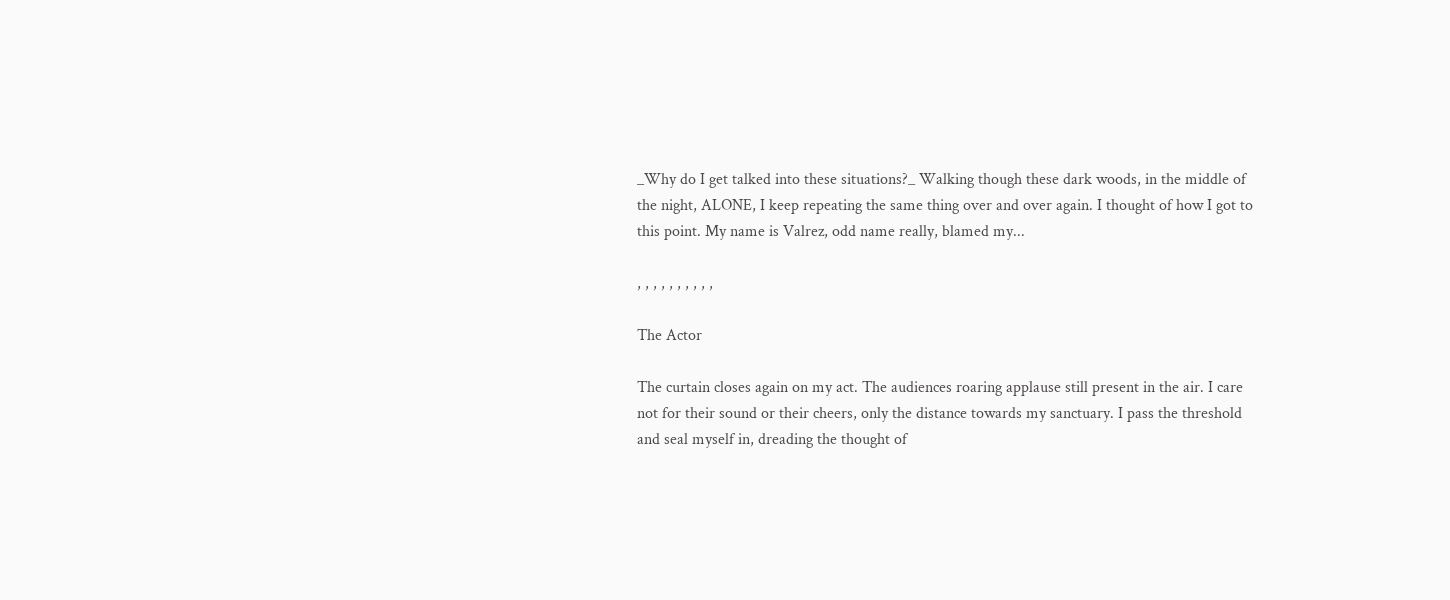_Why do I get talked into these situations?_ Walking though these dark woods, in the middle of the night, ALONE, I keep repeating the same thing over and over again. I thought of how I got to this point. My name is Valrez, odd name really, blamed my...

, , , , , , , , , ,

The Actor

The curtain closes again on my act. The audiences roaring applause still present in the air. I care not for their sound or their cheers, only the distance towards my sanctuary. I pass the threshold and seal myself in, dreading the thought of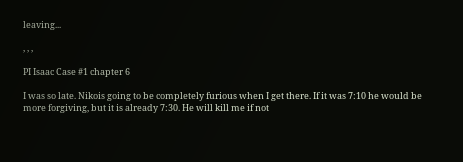leaving...

, , ,

PI Isaac Case #1 chapter 6

I was so late. Nikois going to be completely furious when I get there. If it was 7:10 he would be more forgiving, but it is already 7:30. He will kill me if not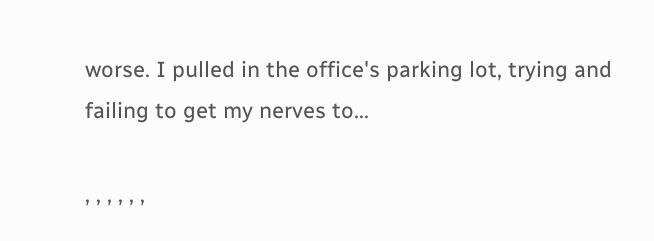worse. I pulled in the office's parking lot, trying and failing to get my nerves to...

, , , , , ,